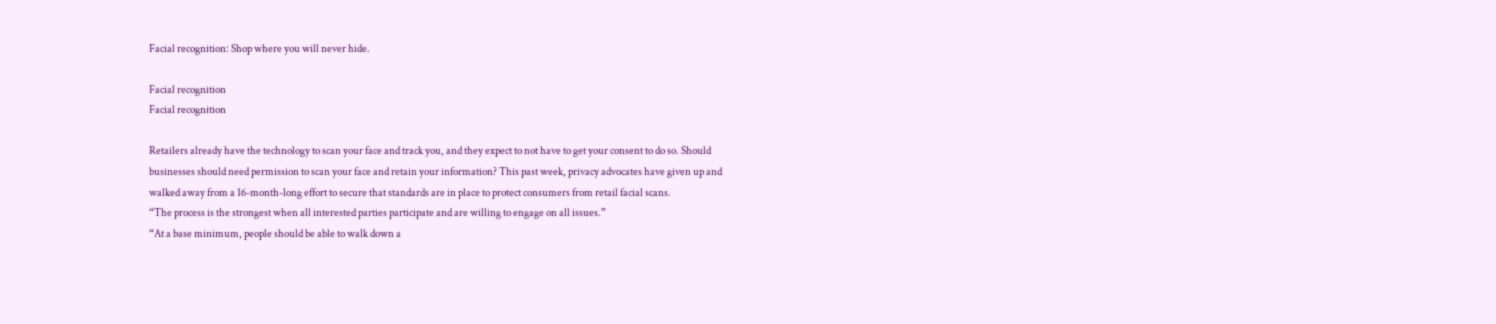Facial recognition: Shop where you will never hide.

Facial recognition
Facial recognition

Retailers already have the technology to scan your face and track you, and they expect to not have to get your consent to do so. Should businesses should need permission to scan your face and retain your information? This past week, privacy advocates have given up and walked away from a 16-month-long effort to secure that standards are in place to protect consumers from retail facial scans.
“The process is the strongest when all interested parties participate and are willing to engage on all issues.”
“At a base minimum, people should be able to walk down a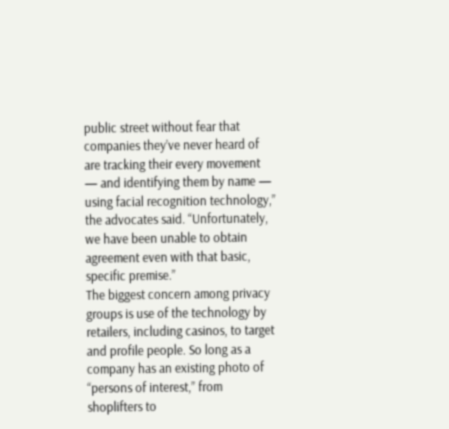public street without fear that companies they’ve never heard of are tracking their every movement — and identifying them by name — using facial recognition technology,” the advocates said. “Unfortunately, we have been unable to obtain agreement even with that basic, specific premise.”
The biggest concern among privacy groups is use of the technology by retailers, including casinos, to target and profile people. So long as a company has an existing photo of “persons of interest,” from shoplifters to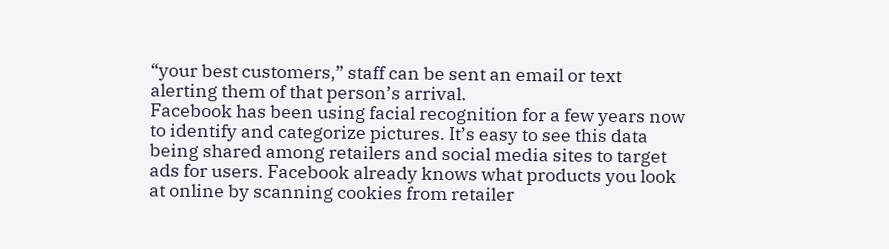“your best customers,” staff can be sent an email or text alerting them of that person’s arrival.
Facebook has been using facial recognition for a few years now to identify and categorize pictures. It’s easy to see this data being shared among retailers and social media sites to target ads for users. Facebook already knows what products you look at online by scanning cookies from retailer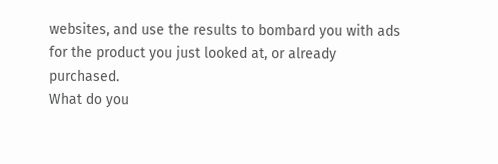websites, and use the results to bombard you with ads for the product you just looked at, or already purchased.
What do you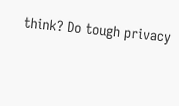think? Do tough privacy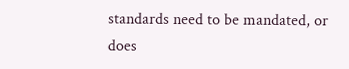standards need to be mandated, or does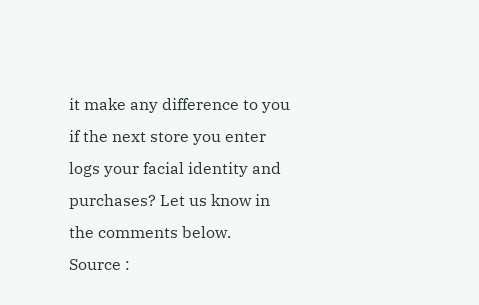it make any difference to you if the next store you enter logs your facial identity and purchases? Let us know in the comments below.
Source :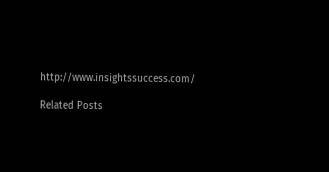http://www.insightssuccess.com/

Related Posts